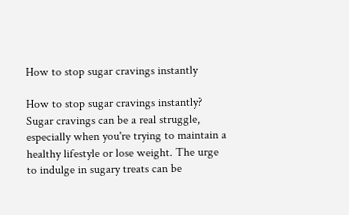How to stop sugar cravings instantly

How to stop sugar cravings instantly? Sugar cravings can be a real struggle, especially when you're trying to maintain a healthy lifestyle or lose weight. The urge to indulge in sugary treats can be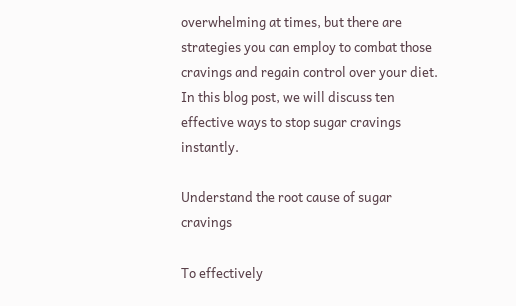overwhelming at times, but there are strategies you can employ to combat those cravings and regain control over your diet. In this blog post, we will discuss ten effective ways to stop sugar cravings instantly.

Understand the root cause of sugar cravings

To effectively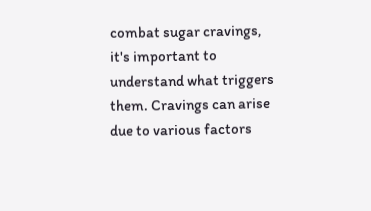combat sugar cravings, it's important to understand what triggers them. Cravings can arise due to various factors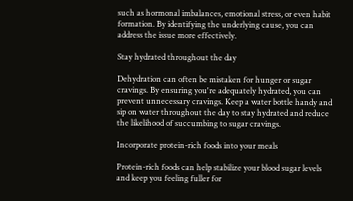such as hormonal imbalances, emotional stress, or even habit formation. By identifying the underlying cause, you can address the issue more effectively.

Stay hydrated throughout the day

Dehydration can often be mistaken for hunger or sugar cravings. By ensuring you're adequately hydrated, you can prevent unnecessary cravings. Keep a water bottle handy and sip on water throughout the day to stay hydrated and reduce the likelihood of succumbing to sugar cravings.

Incorporate protein-rich foods into your meals

Protein-rich foods can help stabilize your blood sugar levels and keep you feeling fuller for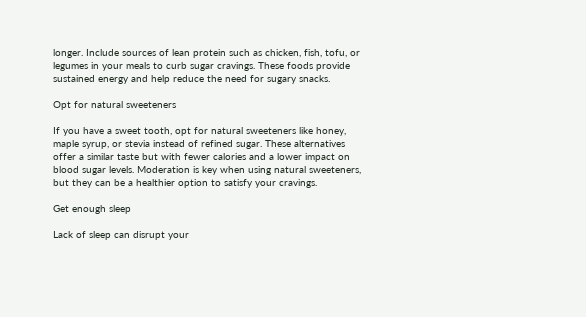longer. Include sources of lean protein such as chicken, fish, tofu, or legumes in your meals to curb sugar cravings. These foods provide sustained energy and help reduce the need for sugary snacks.

Opt for natural sweeteners

If you have a sweet tooth, opt for natural sweeteners like honey, maple syrup, or stevia instead of refined sugar. These alternatives offer a similar taste but with fewer calories and a lower impact on blood sugar levels. Moderation is key when using natural sweeteners, but they can be a healthier option to satisfy your cravings.

Get enough sleep

Lack of sleep can disrupt your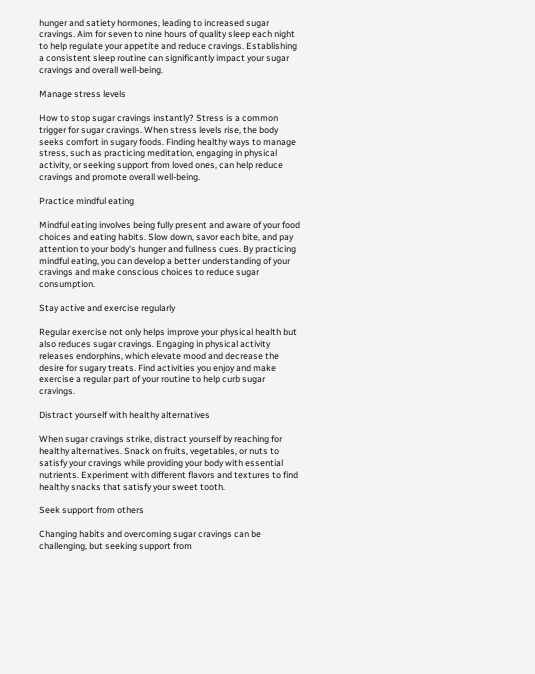hunger and satiety hormones, leading to increased sugar cravings. Aim for seven to nine hours of quality sleep each night to help regulate your appetite and reduce cravings. Establishing a consistent sleep routine can significantly impact your sugar cravings and overall well-being.

Manage stress levels

How to stop sugar cravings instantly? Stress is a common trigger for sugar cravings. When stress levels rise, the body seeks comfort in sugary foods. Finding healthy ways to manage stress, such as practicing meditation, engaging in physical activity, or seeking support from loved ones, can help reduce cravings and promote overall well-being.

Practice mindful eating

Mindful eating involves being fully present and aware of your food choices and eating habits. Slow down, savor each bite, and pay attention to your body's hunger and fullness cues. By practicing mindful eating, you can develop a better understanding of your cravings and make conscious choices to reduce sugar consumption.

Stay active and exercise regularly

Regular exercise not only helps improve your physical health but also reduces sugar cravings. Engaging in physical activity releases endorphins, which elevate mood and decrease the desire for sugary treats. Find activities you enjoy and make exercise a regular part of your routine to help curb sugar cravings.

Distract yourself with healthy alternatives

When sugar cravings strike, distract yourself by reaching for healthy alternatives. Snack on fruits, vegetables, or nuts to satisfy your cravings while providing your body with essential nutrients. Experiment with different flavors and textures to find healthy snacks that satisfy your sweet tooth.

Seek support from others

Changing habits and overcoming sugar cravings can be challenging, but seeking support from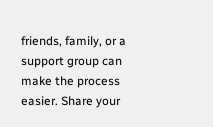friends, family, or a support group can make the process easier. Share your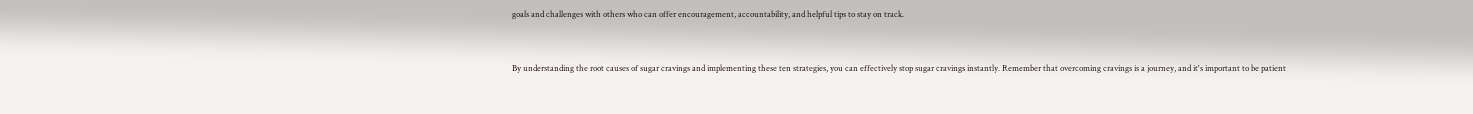goals and challenges with others who can offer encouragement, accountability, and helpful tips to stay on track.


By understanding the root causes of sugar cravings and implementing these ten strategies, you can effectively stop sugar cravings instantly. Remember that overcoming cravings is a journey, and it's important to be patient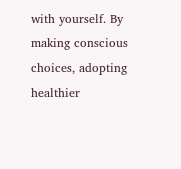with yourself. By making conscious choices, adopting healthier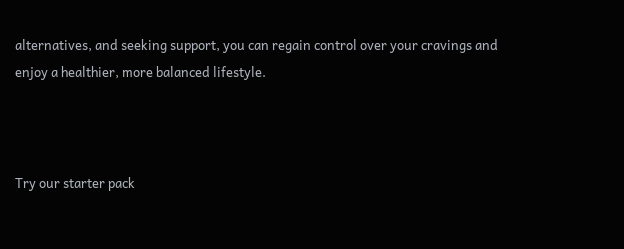alternatives, and seeking support, you can regain control over your cravings and enjoy a healthier, more balanced lifestyle.



Try our starter pack